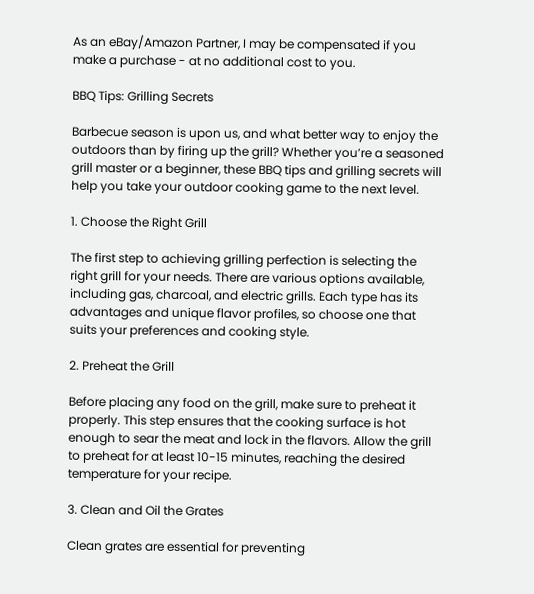As an eBay/Amazon Partner, I may be compensated if you make a purchase - at no additional cost to you.

BBQ Tips: Grilling Secrets

Barbecue season is upon us, and what better way to enjoy the outdoors than by firing up the grill? Whether you’re a seasoned grill master or a beginner, these BBQ tips and grilling secrets will help you take your outdoor cooking game to the next level.

1. Choose the Right Grill

The first step to achieving grilling perfection is selecting the right grill for your needs. There are various options available, including gas, charcoal, and electric grills. Each type has its advantages and unique flavor profiles, so choose one that suits your preferences and cooking style.

2. Preheat the Grill

Before placing any food on the grill, make sure to preheat it properly. This step ensures that the cooking surface is hot enough to sear the meat and lock in the flavors. Allow the grill to preheat for at least 10-15 minutes, reaching the desired temperature for your recipe.

3. Clean and Oil the Grates

Clean grates are essential for preventing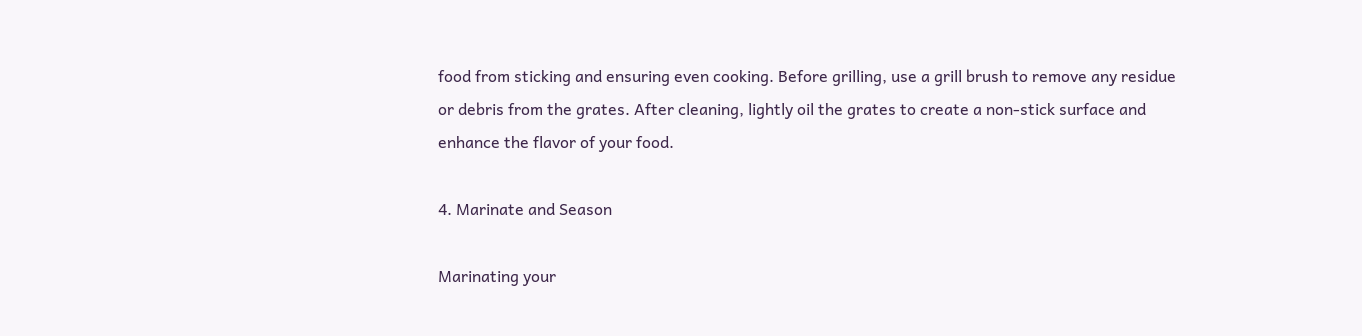food from sticking and ensuring even cooking. Before grilling, use a grill brush to remove any residue or debris from the grates. After cleaning, lightly oil the grates to create a non-stick surface and enhance the flavor of your food.

4. Marinate and Season

Marinating your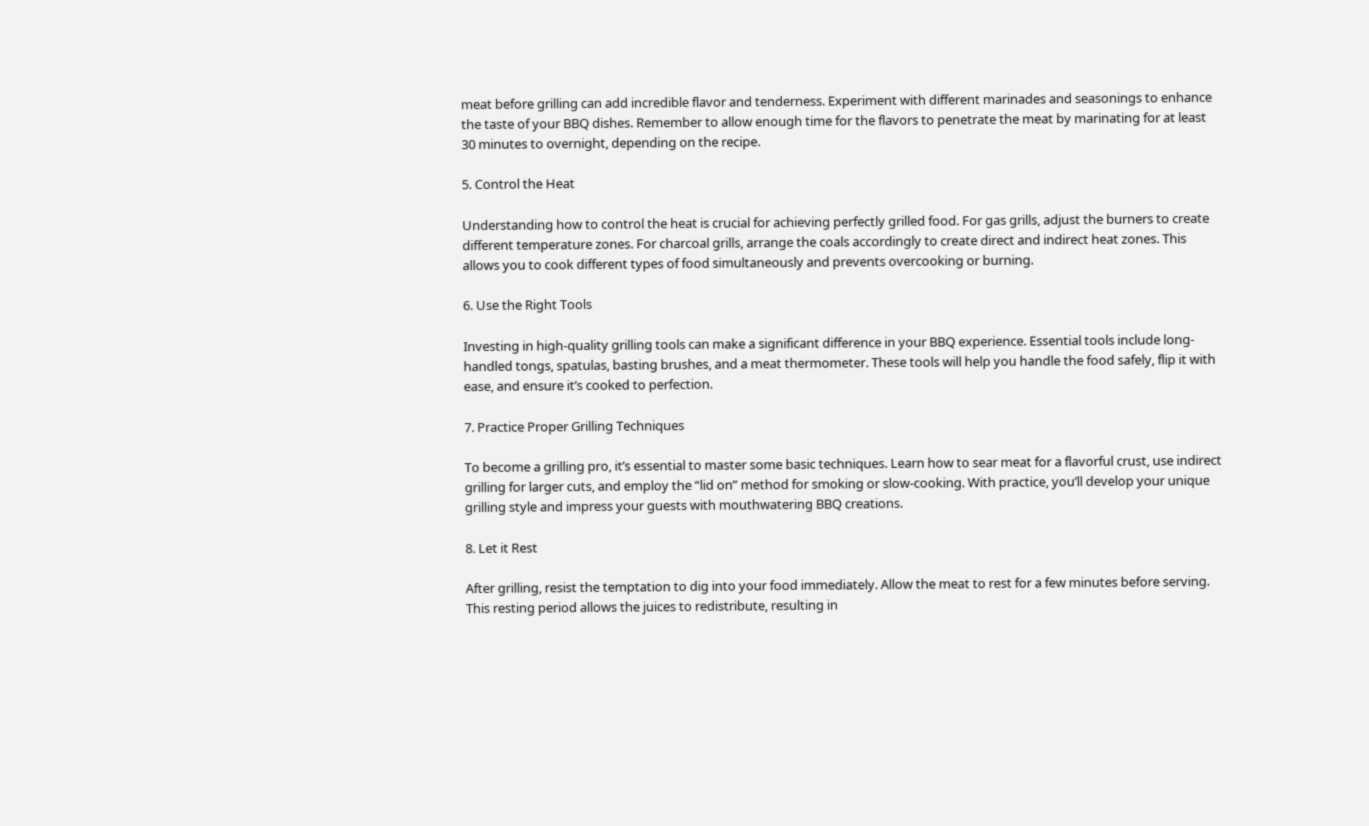meat before grilling can add incredible flavor and tenderness. Experiment with different marinades and seasonings to enhance the taste of your BBQ dishes. Remember to allow enough time for the flavors to penetrate the meat by marinating for at least 30 minutes to overnight, depending on the recipe.

5. Control the Heat

Understanding how to control the heat is crucial for achieving perfectly grilled food. For gas grills, adjust the burners to create different temperature zones. For charcoal grills, arrange the coals accordingly to create direct and indirect heat zones. This allows you to cook different types of food simultaneously and prevents overcooking or burning.

6. Use the Right Tools

Investing in high-quality grilling tools can make a significant difference in your BBQ experience. Essential tools include long-handled tongs, spatulas, basting brushes, and a meat thermometer. These tools will help you handle the food safely, flip it with ease, and ensure it’s cooked to perfection.

7. Practice Proper Grilling Techniques

To become a grilling pro, it’s essential to master some basic techniques. Learn how to sear meat for a flavorful crust, use indirect grilling for larger cuts, and employ the “lid on” method for smoking or slow-cooking. With practice, you’ll develop your unique grilling style and impress your guests with mouthwatering BBQ creations.

8. Let it Rest

After grilling, resist the temptation to dig into your food immediately. Allow the meat to rest for a few minutes before serving. This resting period allows the juices to redistribute, resulting in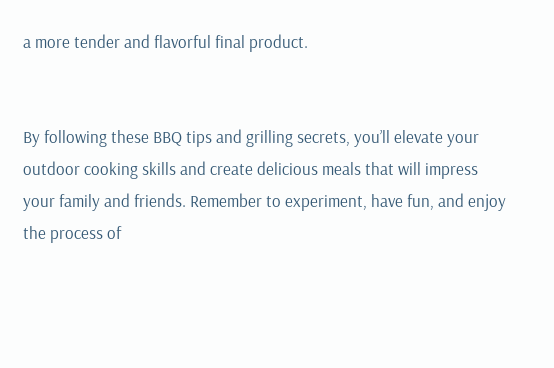a more tender and flavorful final product.


By following these BBQ tips and grilling secrets, you’ll elevate your outdoor cooking skills and create delicious meals that will impress your family and friends. Remember to experiment, have fun, and enjoy the process of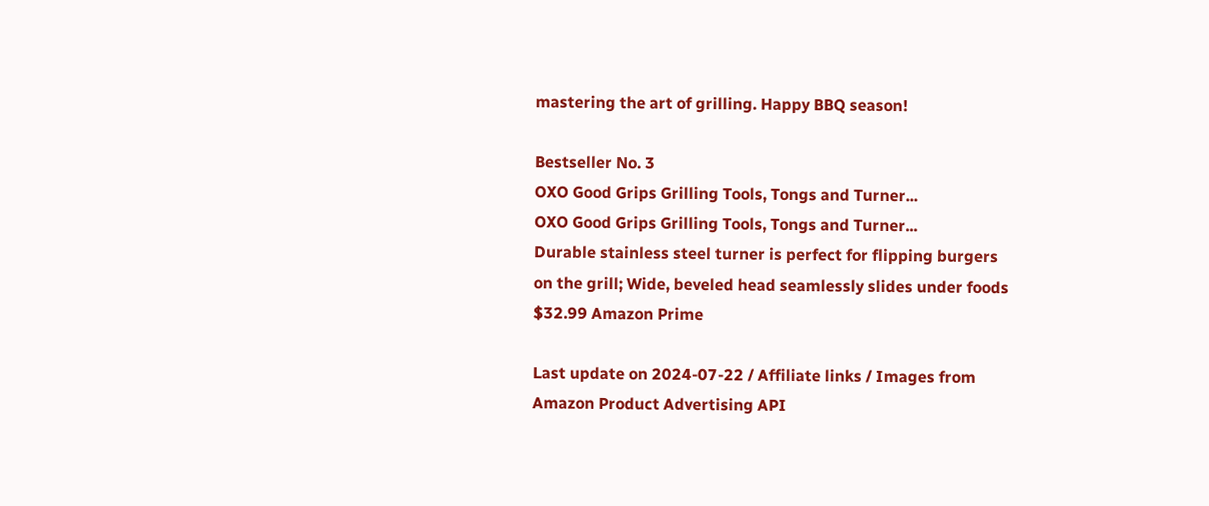mastering the art of grilling. Happy BBQ season!

Bestseller No. 3
OXO Good Grips Grilling Tools, Tongs and Turner...
OXO Good Grips Grilling Tools, Tongs and Turner...
Durable stainless steel turner is perfect for flipping burgers on the grill; Wide, beveled head seamlessly slides under foods
$32.99 Amazon Prime

Last update on 2024-07-22 / Affiliate links / Images from Amazon Product Advertising API